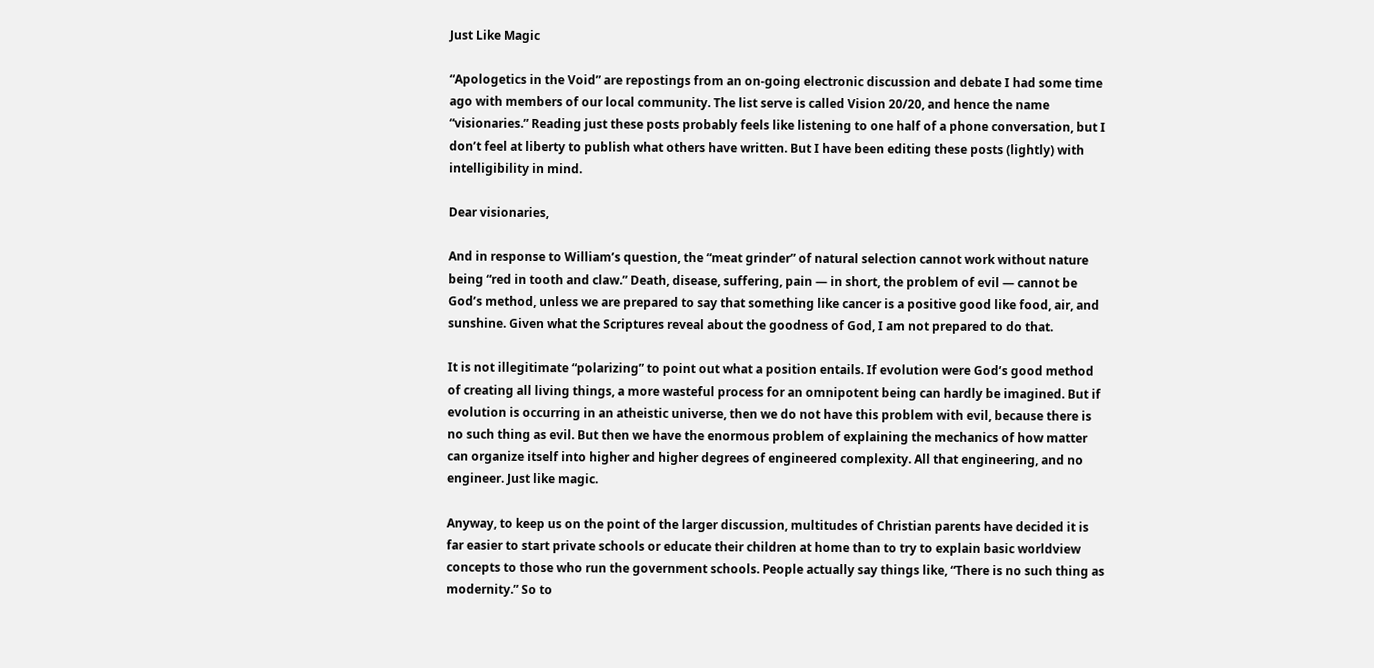Just Like Magic

“Apologetics in the Void” are repostings from an on-going electronic discussion and debate I had some time ago with members of our local community. The list serve is called Vision 20/20, and hence the name “visionaries.” Reading just these posts probably feels like listening to one half of a phone conversation, but I don’t feel at liberty to publish what others have written. But I have been editing these posts (lightly) with intelligibility in mind.

Dear visionaries,

And in response to William’s question, the “meat grinder” of natural selection cannot work without nature being “red in tooth and claw.” Death, disease, suffering, pain — in short, the problem of evil — cannot be God’s method, unless we are prepared to say that something like cancer is a positive good like food, air, and sunshine. Given what the Scriptures reveal about the goodness of God, I am not prepared to do that.

It is not illegitimate “polarizing” to point out what a position entails. If evolution were God’s good method of creating all living things, a more wasteful process for an omnipotent being can hardly be imagined. But if evolution is occurring in an atheistic universe, then we do not have this problem with evil, because there is no such thing as evil. But then we have the enormous problem of explaining the mechanics of how matter can organize itself into higher and higher degrees of engineered complexity. All that engineering, and no engineer. Just like magic.

Anyway, to keep us on the point of the larger discussion, multitudes of Christian parents have decided it is far easier to start private schools or educate their children at home than to try to explain basic worldview concepts to those who run the government schools. People actually say things like, “There is no such thing as modernity.” So to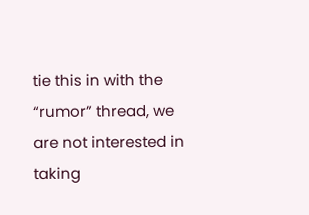tie this in with the “rumor” thread, we are not interested in taking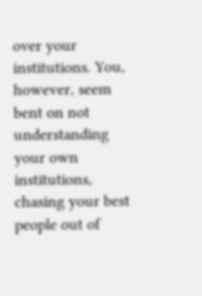over your institutions. You, however, seem bent on not understanding your own institutions, chasing your best people out of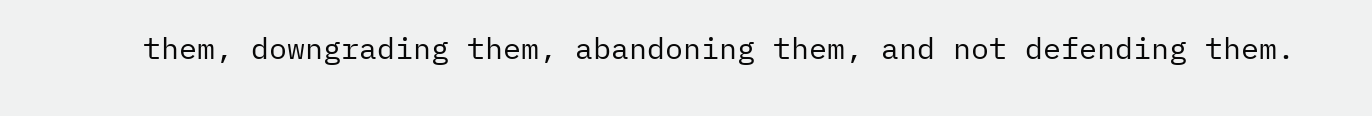them, downgrading them, abandoning them, and not defending them.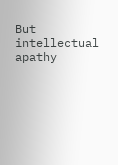But intellectual apathy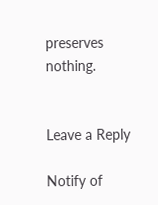preserves nothing.


Leave a Reply

Notify of